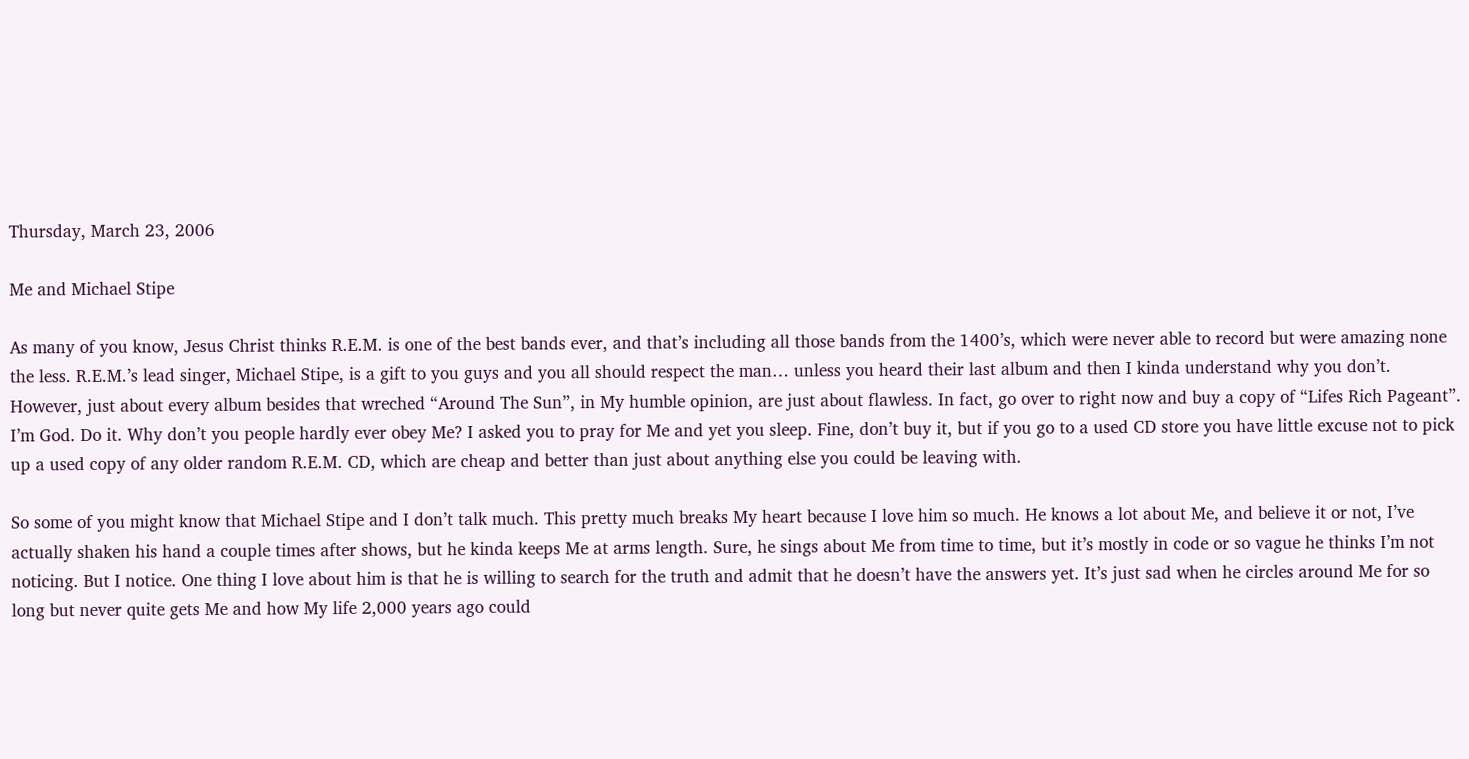Thursday, March 23, 2006

Me and Michael Stipe

As many of you know, Jesus Christ thinks R.E.M. is one of the best bands ever, and that’s including all those bands from the 1400’s, which were never able to record but were amazing none the less. R.E.M.’s lead singer, Michael Stipe, is a gift to you guys and you all should respect the man… unless you heard their last album and then I kinda understand why you don’t. However, just about every album besides that wreched “Around The Sun”, in My humble opinion, are just about flawless. In fact, go over to right now and buy a copy of “Lifes Rich Pageant”. I’m God. Do it. Why don’t you people hardly ever obey Me? I asked you to pray for Me and yet you sleep. Fine, don’t buy it, but if you go to a used CD store you have little excuse not to pick up a used copy of any older random R.E.M. CD, which are cheap and better than just about anything else you could be leaving with.

So some of you might know that Michael Stipe and I don’t talk much. This pretty much breaks My heart because I love him so much. He knows a lot about Me, and believe it or not, I’ve actually shaken his hand a couple times after shows, but he kinda keeps Me at arms length. Sure, he sings about Me from time to time, but it’s mostly in code or so vague he thinks I’m not noticing. But I notice. One thing I love about him is that he is willing to search for the truth and admit that he doesn’t have the answers yet. It’s just sad when he circles around Me for so long but never quite gets Me and how My life 2,000 years ago could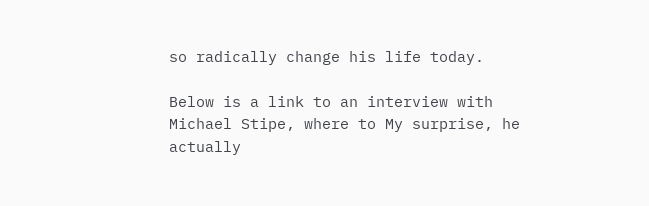so radically change his life today.

Below is a link to an interview with Michael Stipe, where to My surprise, he actually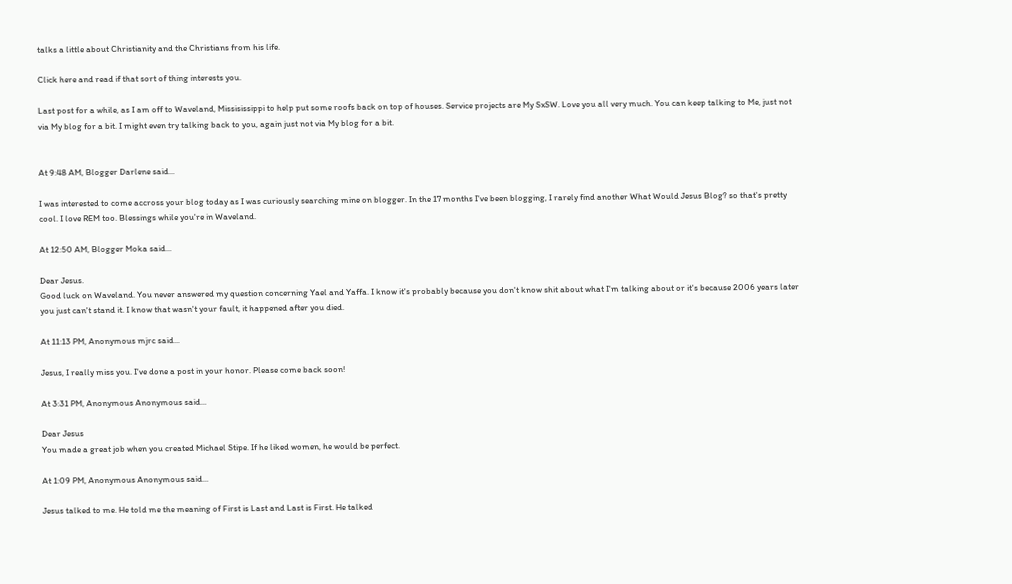talks a little about Christianity and the Christians from his life.

Click here and read if that sort of thing interests you.

Last post for a while, as I am off to Waveland, Missisissippi to help put some roofs back on top of houses. Service projects are My SxSW. Love you all very much. You can keep talking to Me, just not via My blog for a bit. I might even try talking back to you, again just not via My blog for a bit.


At 9:48 AM, Blogger Darlene said...

I was interested to come accross your blog today as I was curiously searching mine on blogger. In the 17 months I've been blogging, I rarely find another What Would Jesus Blog? so that's pretty cool. I love REM too. Blessings while you're in Waveland.

At 12:50 AM, Blogger Moka said...

Dear Jesus.
Good luck on Waveland. You never answered my question concerning Yael and Yaffa. I know it's probably because you don't know shit about what I'm talking about or it's because 2006 years later you just can't stand it. I know that wasn't your fault, it happened after you died.

At 11:13 PM, Anonymous mjrc said...

Jesus, I really miss you. I've done a post in your honor. Please come back soon!

At 3:31 PM, Anonymous Anonymous said...

Dear Jesus
You made a great job when you created Michael Stipe. If he liked women, he would be perfect.

At 1:09 PM, Anonymous Anonymous said...

Jesus talked to me. He told me the meaning of First is Last and Last is First. He talked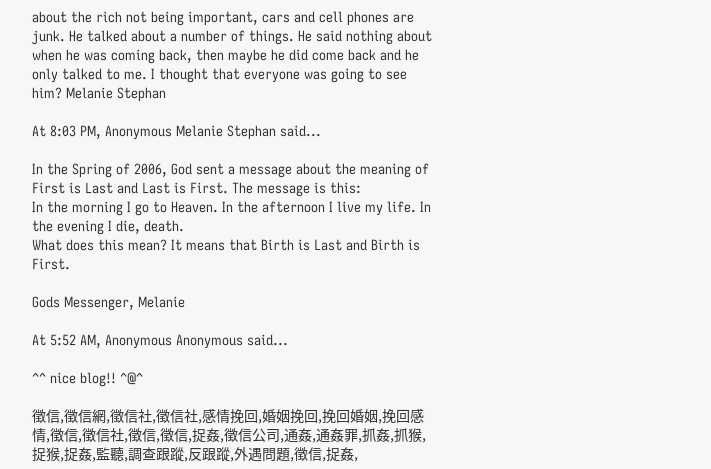about the rich not being important, cars and cell phones are junk. He talked about a number of things. He said nothing about when he was coming back, then maybe he did come back and he only talked to me. I thought that everyone was going to see him? Melanie Stephan

At 8:03 PM, Anonymous Melanie Stephan said...

In the Spring of 2006, God sent a message about the meaning of First is Last and Last is First. The message is this:
In the morning I go to Heaven. In the afternoon I live my life. In the evening I die, death.
What does this mean? It means that Birth is Last and Birth is First.

Gods Messenger, Melanie

At 5:52 AM, Anonymous Anonymous said...

^^ nice blog!! ^@^

徵信,徵信網,徵信社,徵信社,感情挽回,婚姻挽回,挽回婚姻,挽回感情,徵信,徵信社,徵信,徵信,捉姦,徵信公司,通姦,通姦罪,抓姦,抓猴,捉猴,捉姦,監聽,調查跟蹤,反跟蹤,外遇問題,徵信,捉姦,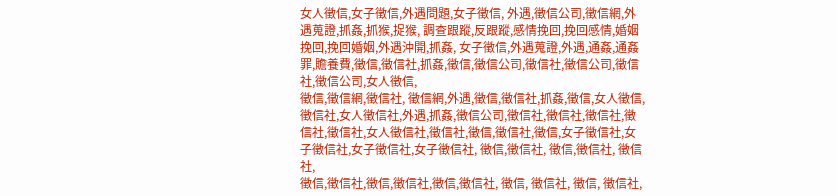女人徵信,女子徵信,外遇問題,女子徵信, 外遇,徵信公司,徵信網,外遇蒐證,抓姦,抓猴,捉猴, 調查跟蹤,反跟蹤,感情挽回,挽回感情,婚姻挽回,挽回婚姻,外遇沖開,抓姦, 女子徵信,外遇蒐證,外遇,通姦,通姦罪,贍養費,徵信,徵信社,抓姦,徵信,徵信公司,徵信社,徵信公司,徵信社,徵信公司,女人徵信,
徵信,徵信網,徵信社, 徵信網,外遇,徵信,徵信社,抓姦,徵信,女人徵信,徵信社,女人徵信社,外遇,抓姦,徵信公司,徵信社,徵信社,徵信社,徵信社,徵信社,女人徵信社,徵信社,徵信,徵信社,徵信,女子徵信社,女子徵信社,女子徵信社,女子徵信社, 徵信,徵信社, 徵信,徵信社, 徵信社,
徵信,徵信社,徵信,徵信社,徵信,徵信社, 徵信, 徵信社, 徵信, 徵信社,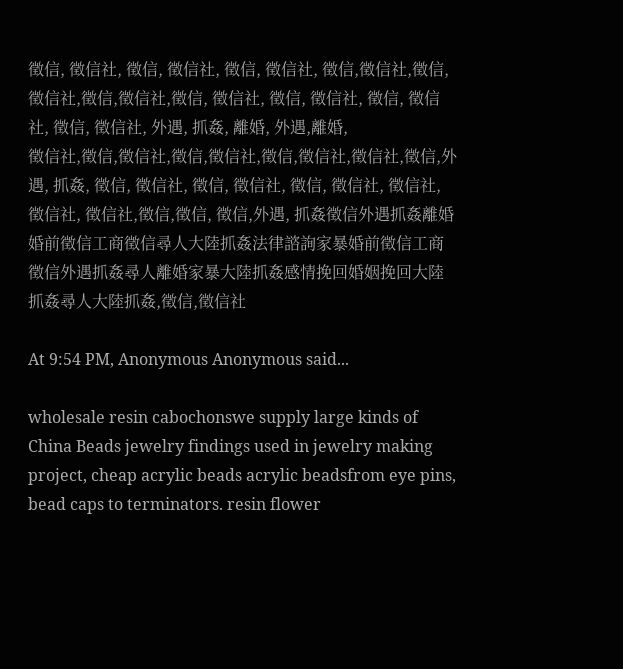徵信, 徵信社, 徵信, 徵信社, 徵信, 徵信社, 徵信,徵信社,徵信, 徵信社,徵信,徵信社,徵信, 徵信社, 徵信, 徵信社, 徵信, 徵信社, 徵信, 徵信社, 外遇, 抓姦, 離婚, 外遇,離婚,
徵信社,徵信,徵信社,徵信,徵信社,徵信,徵信社,徵信社,徵信,外遇, 抓姦, 徵信, 徵信社, 徵信, 徵信社, 徵信, 徵信社, 徵信社, 徵信社, 徵信社,徵信,徵信, 徵信,外遇, 抓姦徵信外遇抓姦離婚婚前徵信工商徵信尋人大陸抓姦法律諮詢家暴婚前徵信工商徵信外遇抓姦尋人離婚家暴大陸抓姦感情挽回婚姻挽回大陸抓姦尋人大陸抓姦,徵信,徵信社

At 9:54 PM, Anonymous Anonymous said...

wholesale resin cabochonswe supply large kinds of China Beads jewelry findings used in jewelry making project, cheap acrylic beads acrylic beadsfrom eye pins, bead caps to terminators. resin flower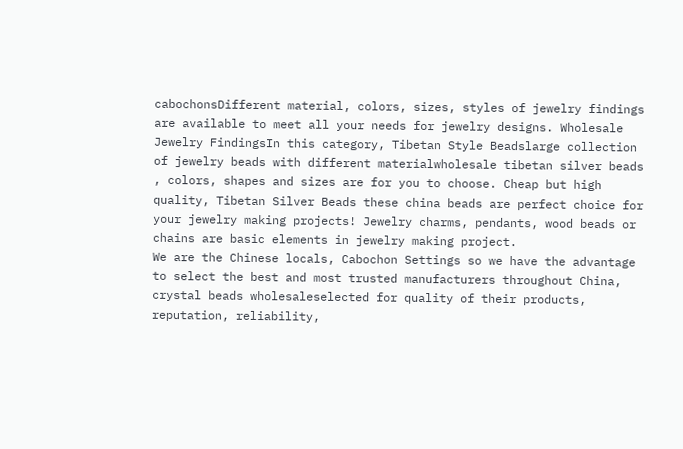cabochonsDifferent material, colors, sizes, styles of jewelry findings are available to meet all your needs for jewelry designs. Wholesale Jewelry FindingsIn this category, Tibetan Style Beadslarge collection of jewelry beads with different materialwholesale tibetan silver beads
, colors, shapes and sizes are for you to choose. Cheap but high quality, Tibetan Silver Beads these china beads are perfect choice for your jewelry making projects! Jewelry charms, pendants, wood beads or chains are basic elements in jewelry making project.
We are the Chinese locals, Cabochon Settings so we have the advantage to select the best and most trusted manufacturers throughout China, crystal beads wholesaleselected for quality of their products, reputation, reliability,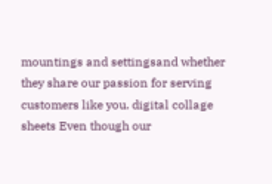mountings and settingsand whether they share our passion for serving customers like you. digital collage sheets Even though our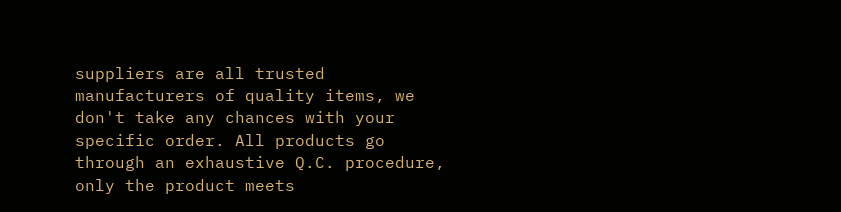suppliers are all trusted manufacturers of quality items, we don't take any chances with your specific order. All products go through an exhaustive Q.C. procedure, only the product meets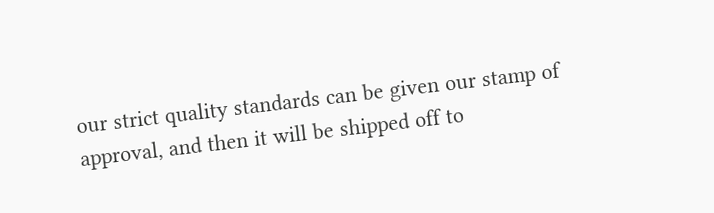our strict quality standards can be given our stamp of approval, and then it will be shipped off to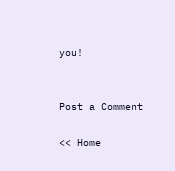you!


Post a Comment

<< Home